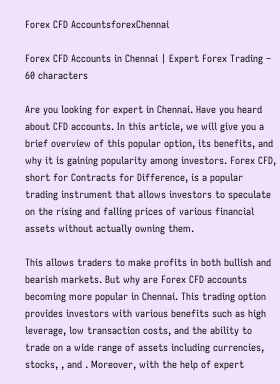Forex CFD AccountsforexChennai

Forex CFD Accounts in Chennai | Expert Forex Trading – 60 characters

Are you looking for expert in Chennai. Have you heard about CFD accounts. In this article, we will give you a brief overview of this popular option, its benefits, and why it is gaining popularity among investors. Forex CFD, short for Contracts for Difference, is a popular trading instrument that allows investors to speculate on the rising and falling prices of various financial assets without actually owning them.

This allows traders to make profits in both bullish and bearish markets. But why are Forex CFD accounts becoming more popular in Chennai. This trading option provides investors with various benefits such as high leverage, low transaction costs, and the ability to trade on a wide range of assets including currencies, stocks, , and . Moreover, with the help of expert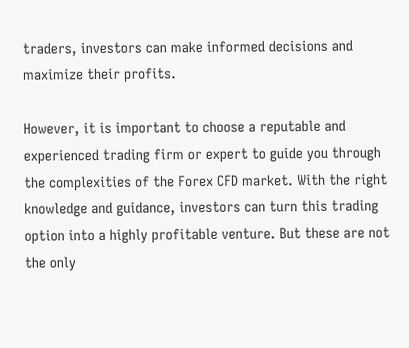traders, investors can make informed decisions and maximize their profits.

However, it is important to choose a reputable and experienced trading firm or expert to guide you through the complexities of the Forex CFD market. With the right knowledge and guidance, investors can turn this trading option into a highly profitable venture. But these are not the only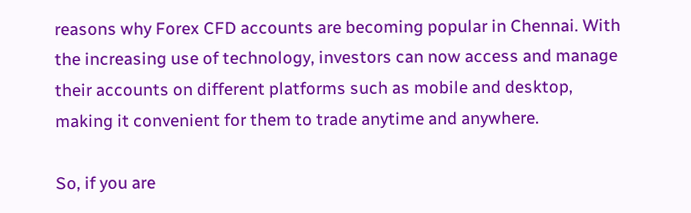reasons why Forex CFD accounts are becoming popular in Chennai. With the increasing use of technology, investors can now access and manage their accounts on different platforms such as mobile and desktop, making it convenient for them to trade anytime and anywhere.

So, if you are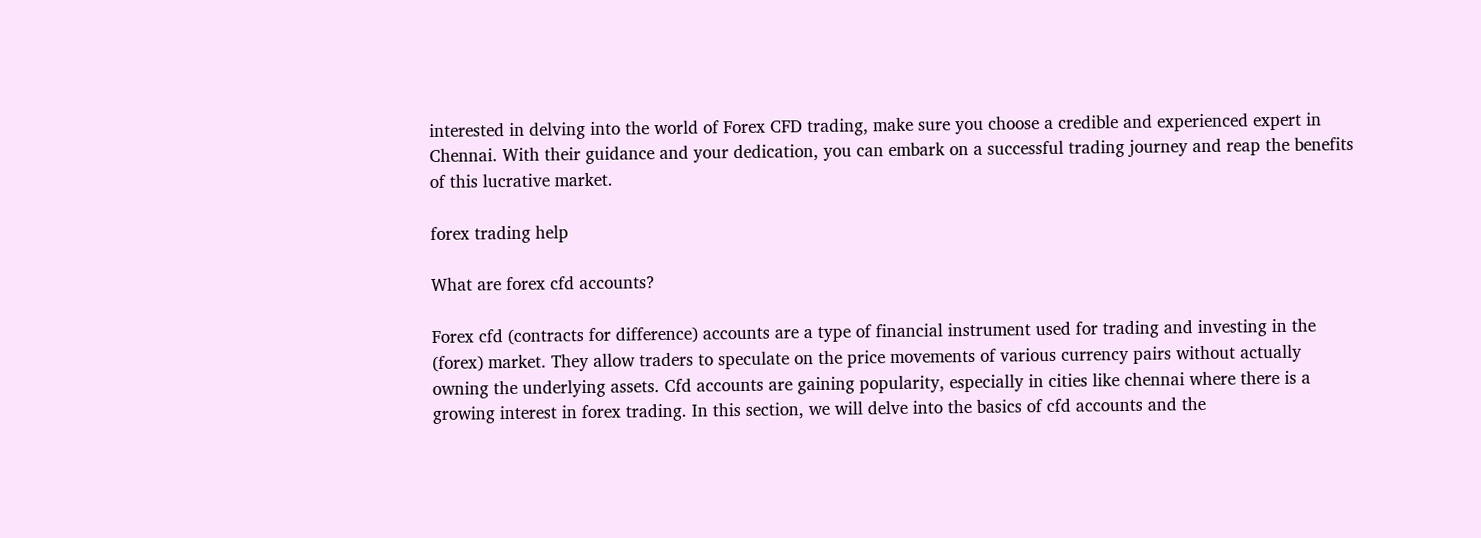interested in delving into the world of Forex CFD trading, make sure you choose a credible and experienced expert in Chennai. With their guidance and your dedication, you can embark on a successful trading journey and reap the benefits of this lucrative market.

forex trading help

What are forex cfd accounts?

Forex cfd (contracts for difference) accounts are a type of financial instrument used for trading and investing in the (forex) market. They allow traders to speculate on the price movements of various currency pairs without actually owning the underlying assets. Cfd accounts are gaining popularity, especially in cities like chennai where there is a growing interest in forex trading. In this section, we will delve into the basics of cfd accounts and the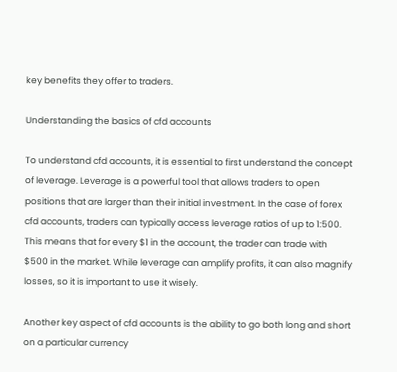key benefits they offer to traders.

Understanding the basics of cfd accounts

To understand cfd accounts, it is essential to first understand the concept of leverage. Leverage is a powerful tool that allows traders to open positions that are larger than their initial investment. In the case of forex cfd accounts, traders can typically access leverage ratios of up to 1:500. This means that for every $1 in the account, the trader can trade with $500 in the market. While leverage can amplify profits, it can also magnify losses, so it is important to use it wisely.

Another key aspect of cfd accounts is the ability to go both long and short on a particular currency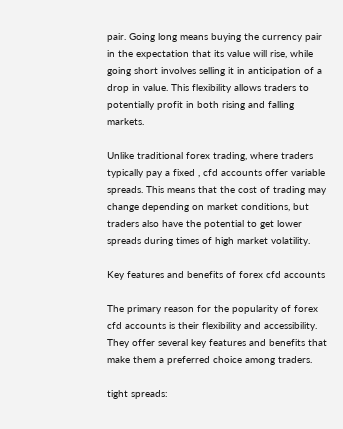pair. Going long means buying the currency pair in the expectation that its value will rise, while going short involves selling it in anticipation of a drop in value. This flexibility allows traders to potentially profit in both rising and falling markets.

Unlike traditional forex trading, where traders typically pay a fixed , cfd accounts offer variable spreads. This means that the cost of trading may change depending on market conditions, but traders also have the potential to get lower spreads during times of high market volatility.

Key features and benefits of forex cfd accounts

The primary reason for the popularity of forex cfd accounts is their flexibility and accessibility. They offer several key features and benefits that make them a preferred choice among traders.

tight spreads: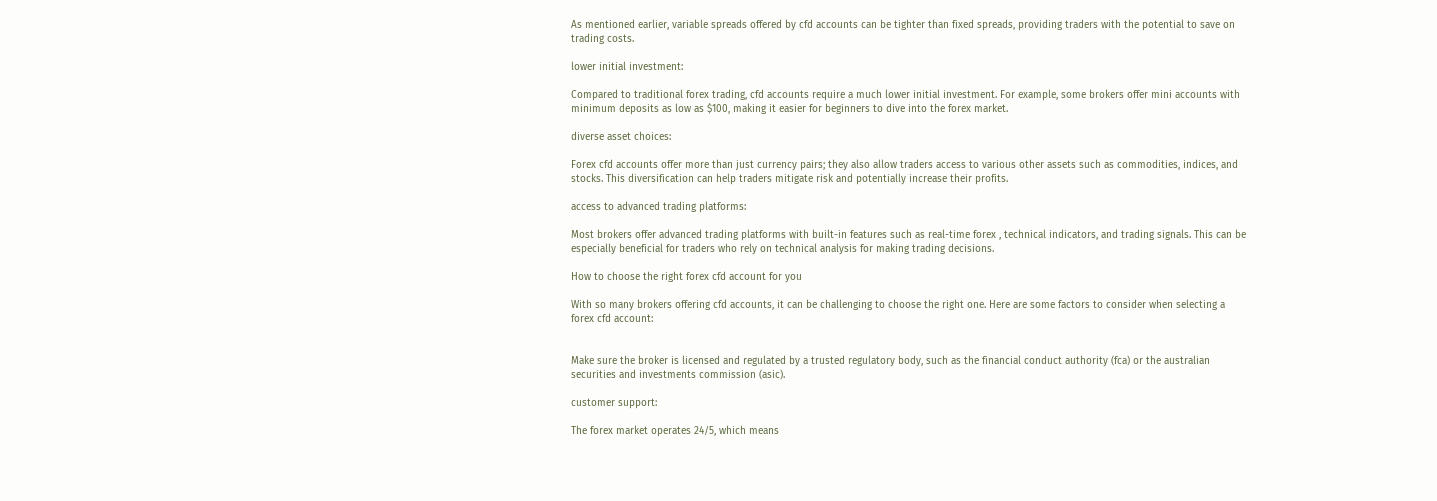As mentioned earlier, variable spreads offered by cfd accounts can be tighter than fixed spreads, providing traders with the potential to save on trading costs.

lower initial investment:

Compared to traditional forex trading, cfd accounts require a much lower initial investment. For example, some brokers offer mini accounts with minimum deposits as low as $100, making it easier for beginners to dive into the forex market.

diverse asset choices:

Forex cfd accounts offer more than just currency pairs; they also allow traders access to various other assets such as commodities, indices, and stocks. This diversification can help traders mitigate risk and potentially increase their profits.

access to advanced trading platforms:

Most brokers offer advanced trading platforms with built-in features such as real-time forex , technical indicators, and trading signals. This can be especially beneficial for traders who rely on technical analysis for making trading decisions.

How to choose the right forex cfd account for you

With so many brokers offering cfd accounts, it can be challenging to choose the right one. Here are some factors to consider when selecting a forex cfd account:


Make sure the broker is licensed and regulated by a trusted regulatory body, such as the financial conduct authority (fca) or the australian securities and investments commission (asic).

customer support:

The forex market operates 24/5, which means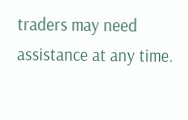traders may need assistance at any time.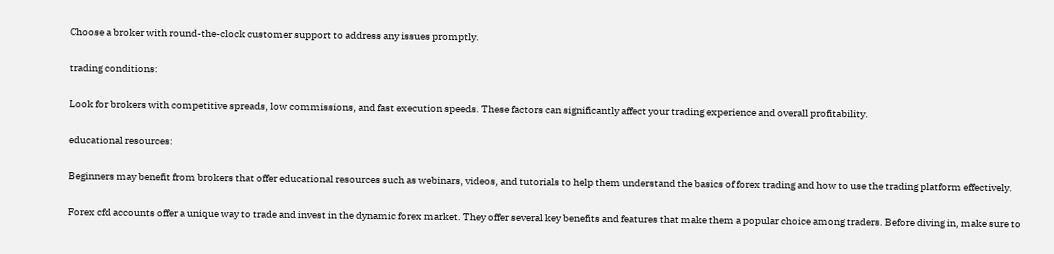Choose a broker with round-the-clock customer support to address any issues promptly.

trading conditions:

Look for brokers with competitive spreads, low commissions, and fast execution speeds. These factors can significantly affect your trading experience and overall profitability.

educational resources:

Beginners may benefit from brokers that offer educational resources such as webinars, videos, and tutorials to help them understand the basics of forex trading and how to use the trading platform effectively.

Forex cfd accounts offer a unique way to trade and invest in the dynamic forex market. They offer several key benefits and features that make them a popular choice among traders. Before diving in, make sure to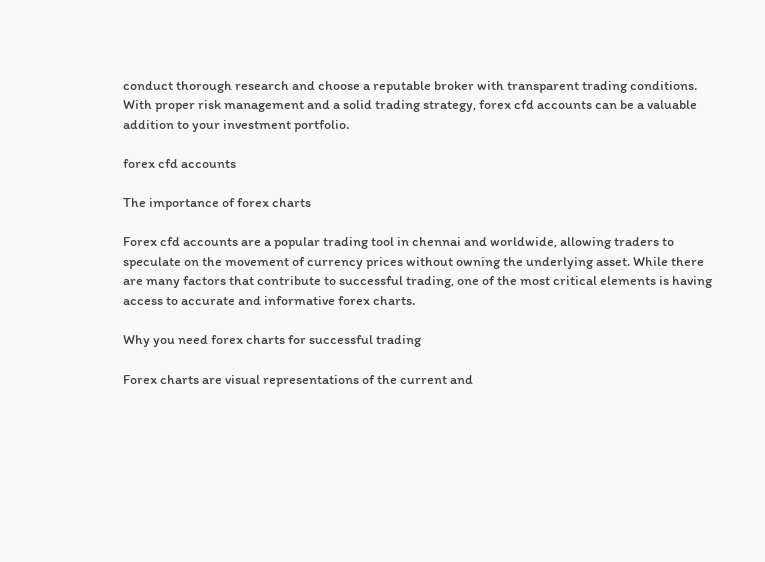conduct thorough research and choose a reputable broker with transparent trading conditions. With proper risk management and a solid trading strategy, forex cfd accounts can be a valuable addition to your investment portfolio.

forex cfd accounts

The importance of forex charts

Forex cfd accounts are a popular trading tool in chennai and worldwide, allowing traders to speculate on the movement of currency prices without owning the underlying asset. While there are many factors that contribute to successful trading, one of the most critical elements is having access to accurate and informative forex charts.

Why you need forex charts for successful trading

Forex charts are visual representations of the current and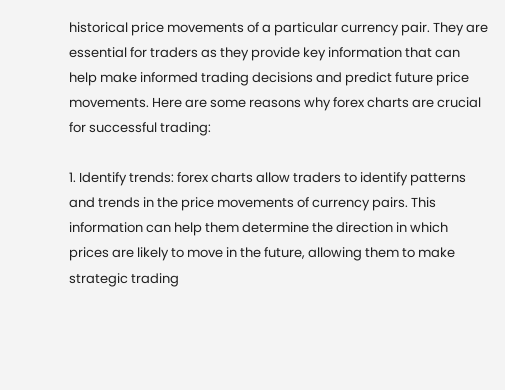historical price movements of a particular currency pair. They are essential for traders as they provide key information that can help make informed trading decisions and predict future price movements. Here are some reasons why forex charts are crucial for successful trading:

1. Identify trends: forex charts allow traders to identify patterns and trends in the price movements of currency pairs. This information can help them determine the direction in which prices are likely to move in the future, allowing them to make strategic trading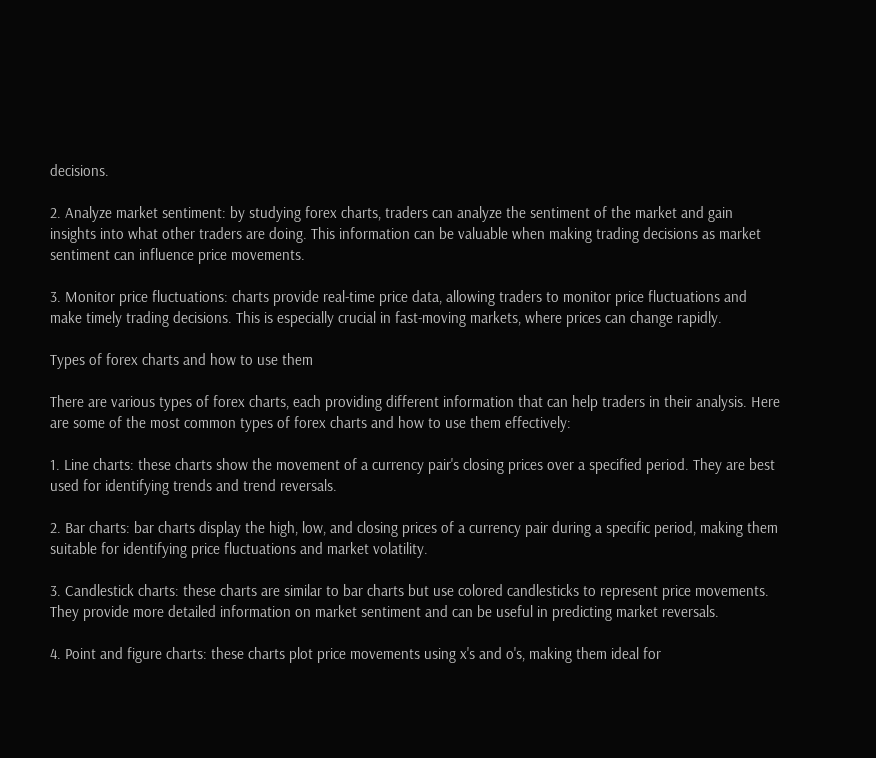decisions.

2. Analyze market sentiment: by studying forex charts, traders can analyze the sentiment of the market and gain insights into what other traders are doing. This information can be valuable when making trading decisions as market sentiment can influence price movements.

3. Monitor price fluctuations: charts provide real-time price data, allowing traders to monitor price fluctuations and make timely trading decisions. This is especially crucial in fast-moving markets, where prices can change rapidly.

Types of forex charts and how to use them

There are various types of forex charts, each providing different information that can help traders in their analysis. Here are some of the most common types of forex charts and how to use them effectively:

1. Line charts: these charts show the movement of a currency pair's closing prices over a specified period. They are best used for identifying trends and trend reversals.

2. Bar charts: bar charts display the high, low, and closing prices of a currency pair during a specific period, making them suitable for identifying price fluctuations and market volatility.

3. Candlestick charts: these charts are similar to bar charts but use colored candlesticks to represent price movements. They provide more detailed information on market sentiment and can be useful in predicting market reversals.

4. Point and figure charts: these charts plot price movements using x's and o's, making them ideal for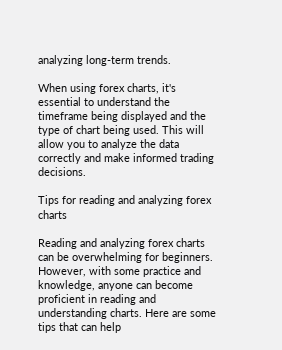analyzing long-term trends.

When using forex charts, it's essential to understand the timeframe being displayed and the type of chart being used. This will allow you to analyze the data correctly and make informed trading decisions.

Tips for reading and analyzing forex charts

Reading and analyzing forex charts can be overwhelming for beginners. However, with some practice and knowledge, anyone can become proficient in reading and understanding charts. Here are some tips that can help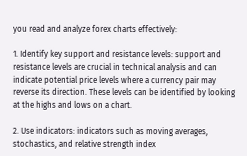you read and analyze forex charts effectively:

1. Identify key support and resistance levels: support and resistance levels are crucial in technical analysis and can indicate potential price levels where a currency pair may reverse its direction. These levels can be identified by looking at the highs and lows on a chart.

2. Use indicators: indicators such as moving averages, stochastics, and relative strength index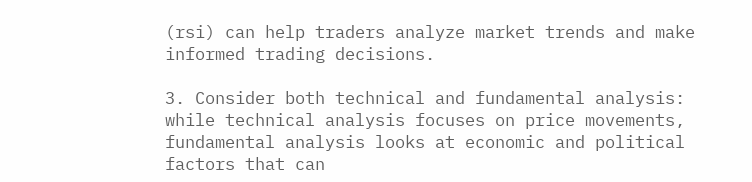(rsi) can help traders analyze market trends and make informed trading decisions.

3. Consider both technical and fundamental analysis: while technical analysis focuses on price movements, fundamental analysis looks at economic and political factors that can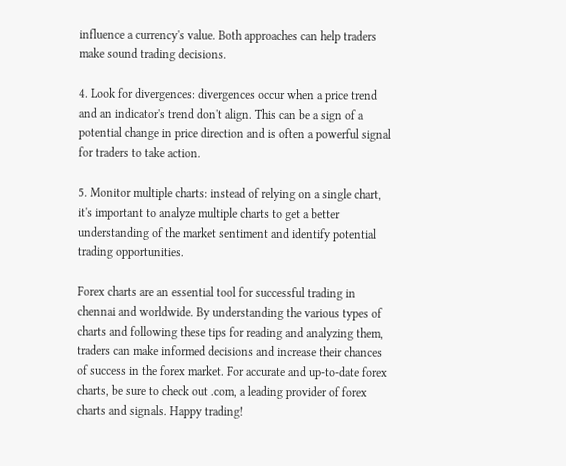influence a currency's value. Both approaches can help traders make sound trading decisions.

4. Look for divergences: divergences occur when a price trend and an indicator's trend don't align. This can be a sign of a potential change in price direction and is often a powerful signal for traders to take action.

5. Monitor multiple charts: instead of relying on a single chart, it's important to analyze multiple charts to get a better understanding of the market sentiment and identify potential trading opportunities.

Forex charts are an essential tool for successful trading in chennai and worldwide. By understanding the various types of charts and following these tips for reading and analyzing them, traders can make informed decisions and increase their chances of success in the forex market. For accurate and up-to-date forex charts, be sure to check out .com, a leading provider of forex charts and signals. Happy trading!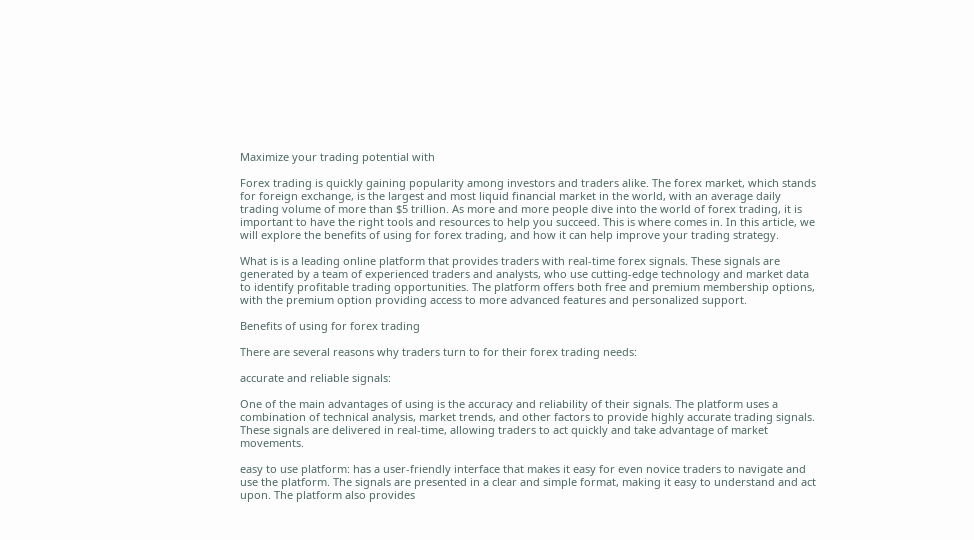Maximize your trading potential with

Forex trading is quickly gaining popularity among investors and traders alike. The forex market, which stands for foreign exchange, is the largest and most liquid financial market in the world, with an average daily trading volume of more than $5 trillion. As more and more people dive into the world of forex trading, it is important to have the right tools and resources to help you succeed. This is where comes in. In this article, we will explore the benefits of using for forex trading, and how it can help improve your trading strategy.

What is is a leading online platform that provides traders with real-time forex signals. These signals are generated by a team of experienced traders and analysts, who use cutting-edge technology and market data to identify profitable trading opportunities. The platform offers both free and premium membership options, with the premium option providing access to more advanced features and personalized support.

Benefits of using for forex trading

There are several reasons why traders turn to for their forex trading needs:

accurate and reliable signals:

One of the main advantages of using is the accuracy and reliability of their signals. The platform uses a combination of technical analysis, market trends, and other factors to provide highly accurate trading signals. These signals are delivered in real-time, allowing traders to act quickly and take advantage of market movements.

easy to use platform: has a user-friendly interface that makes it easy for even novice traders to navigate and use the platform. The signals are presented in a clear and simple format, making it easy to understand and act upon. The platform also provides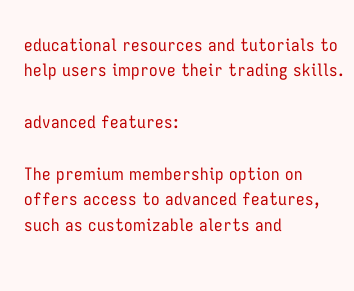educational resources and tutorials to help users improve their trading skills.

advanced features:

The premium membership option on offers access to advanced features, such as customizable alerts and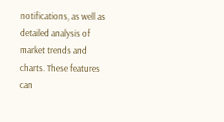notifications, as well as detailed analysis of market trends and charts. These features can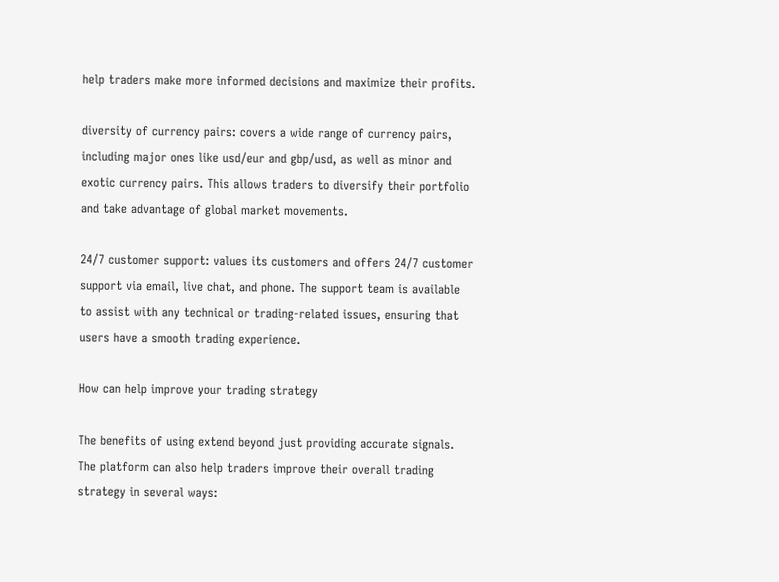help traders make more informed decisions and maximize their profits.

diversity of currency pairs: covers a wide range of currency pairs, including major ones like usd/eur and gbp/usd, as well as minor and exotic currency pairs. This allows traders to diversify their portfolio and take advantage of global market movements.

24/7 customer support: values its customers and offers 24/7 customer support via email, live chat, and phone. The support team is available to assist with any technical or trading-related issues, ensuring that users have a smooth trading experience.

How can help improve your trading strategy

The benefits of using extend beyond just providing accurate signals. The platform can also help traders improve their overall trading strategy in several ways: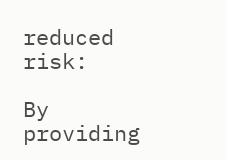reduced risk:

By providing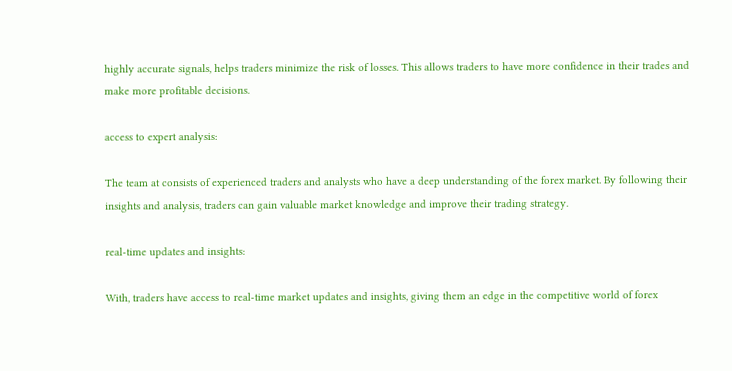highly accurate signals, helps traders minimize the risk of losses. This allows traders to have more confidence in their trades and make more profitable decisions.

access to expert analysis:

The team at consists of experienced traders and analysts who have a deep understanding of the forex market. By following their insights and analysis, traders can gain valuable market knowledge and improve their trading strategy.

real-time updates and insights:

With, traders have access to real-time market updates and insights, giving them an edge in the competitive world of forex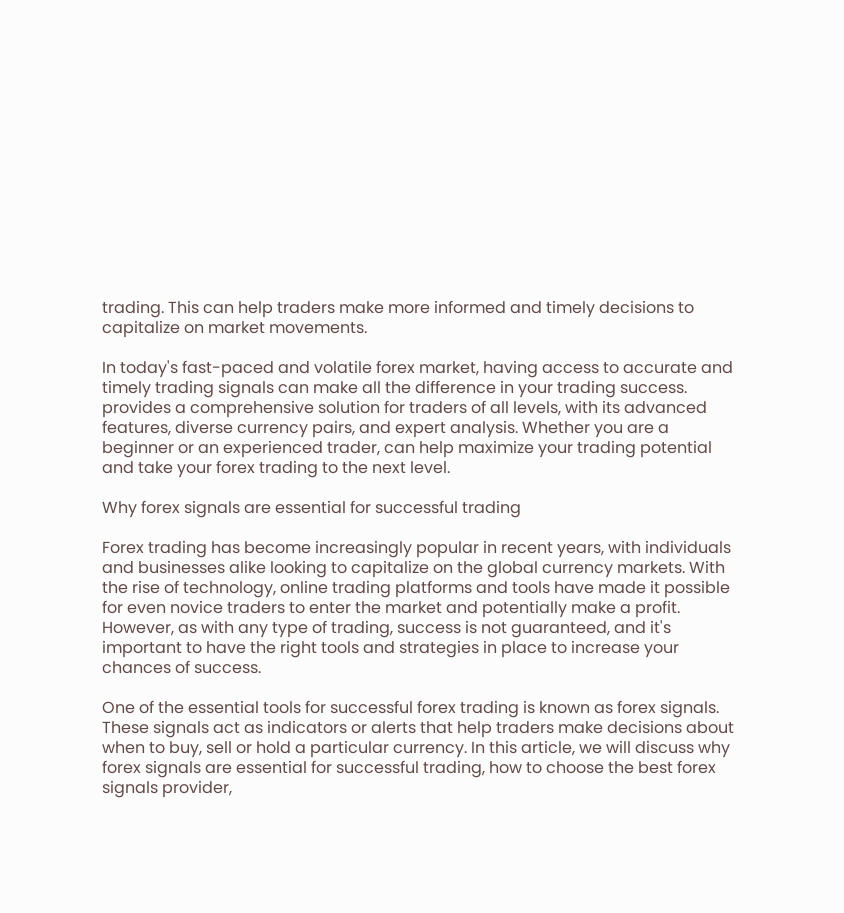trading. This can help traders make more informed and timely decisions to capitalize on market movements.

In today's fast-paced and volatile forex market, having access to accurate and timely trading signals can make all the difference in your trading success. provides a comprehensive solution for traders of all levels, with its advanced features, diverse currency pairs, and expert analysis. Whether you are a beginner or an experienced trader, can help maximize your trading potential and take your forex trading to the next level.

Why forex signals are essential for successful trading

Forex trading has become increasingly popular in recent years, with individuals and businesses alike looking to capitalize on the global currency markets. With the rise of technology, online trading platforms and tools have made it possible for even novice traders to enter the market and potentially make a profit. However, as with any type of trading, success is not guaranteed, and it's important to have the right tools and strategies in place to increase your chances of success.

One of the essential tools for successful forex trading is known as forex signals. These signals act as indicators or alerts that help traders make decisions about when to buy, sell or hold a particular currency. In this article, we will discuss why forex signals are essential for successful trading, how to choose the best forex signals provider,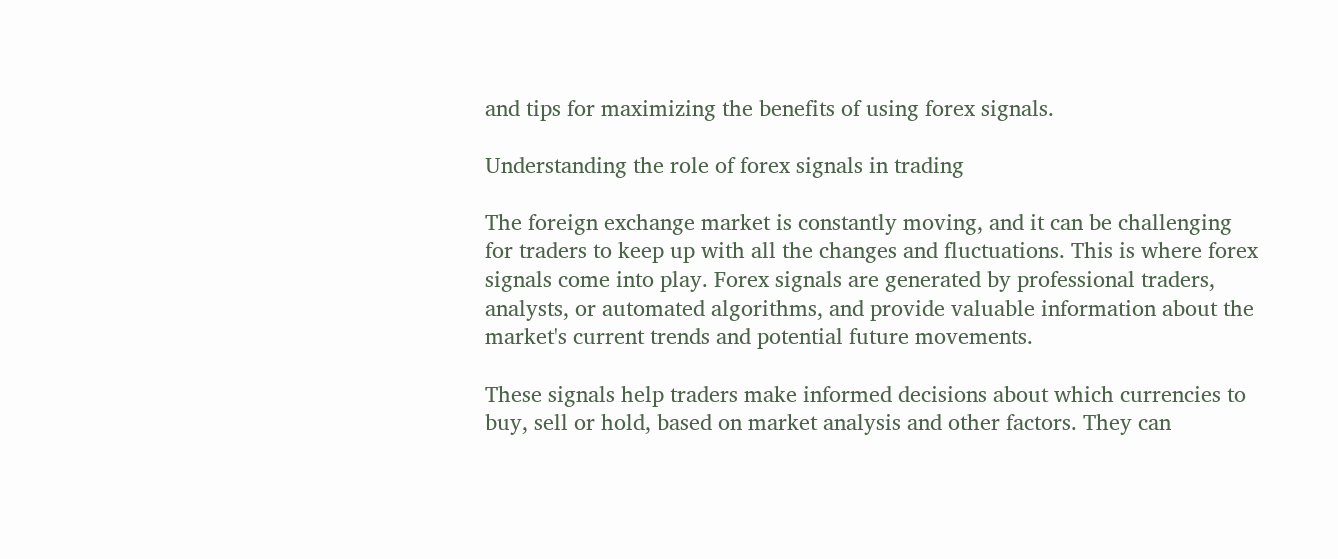and tips for maximizing the benefits of using forex signals.

Understanding the role of forex signals in trading

The foreign exchange market is constantly moving, and it can be challenging for traders to keep up with all the changes and fluctuations. This is where forex signals come into play. Forex signals are generated by professional traders, analysts, or automated algorithms, and provide valuable information about the market's current trends and potential future movements.

These signals help traders make informed decisions about which currencies to buy, sell or hold, based on market analysis and other factors. They can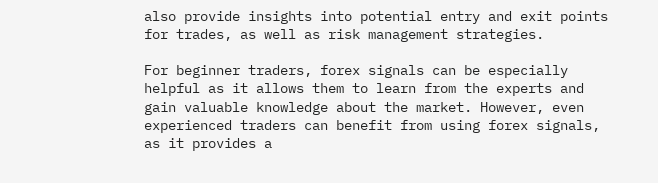also provide insights into potential entry and exit points for trades, as well as risk management strategies.

For beginner traders, forex signals can be especially helpful as it allows them to learn from the experts and gain valuable knowledge about the market. However, even experienced traders can benefit from using forex signals, as it provides a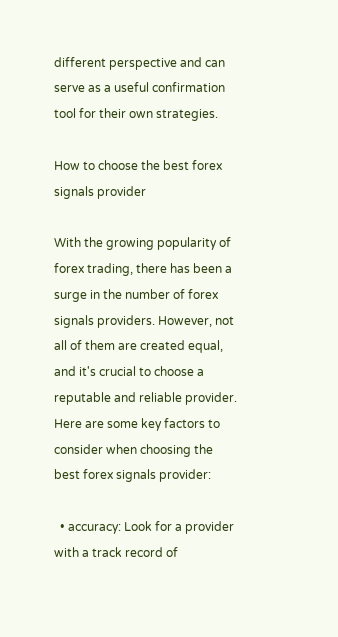different perspective and can serve as a useful confirmation tool for their own strategies.

How to choose the best forex signals provider

With the growing popularity of forex trading, there has been a surge in the number of forex signals providers. However, not all of them are created equal, and it's crucial to choose a reputable and reliable provider. Here are some key factors to consider when choosing the best forex signals provider:

  • accuracy: Look for a provider with a track record of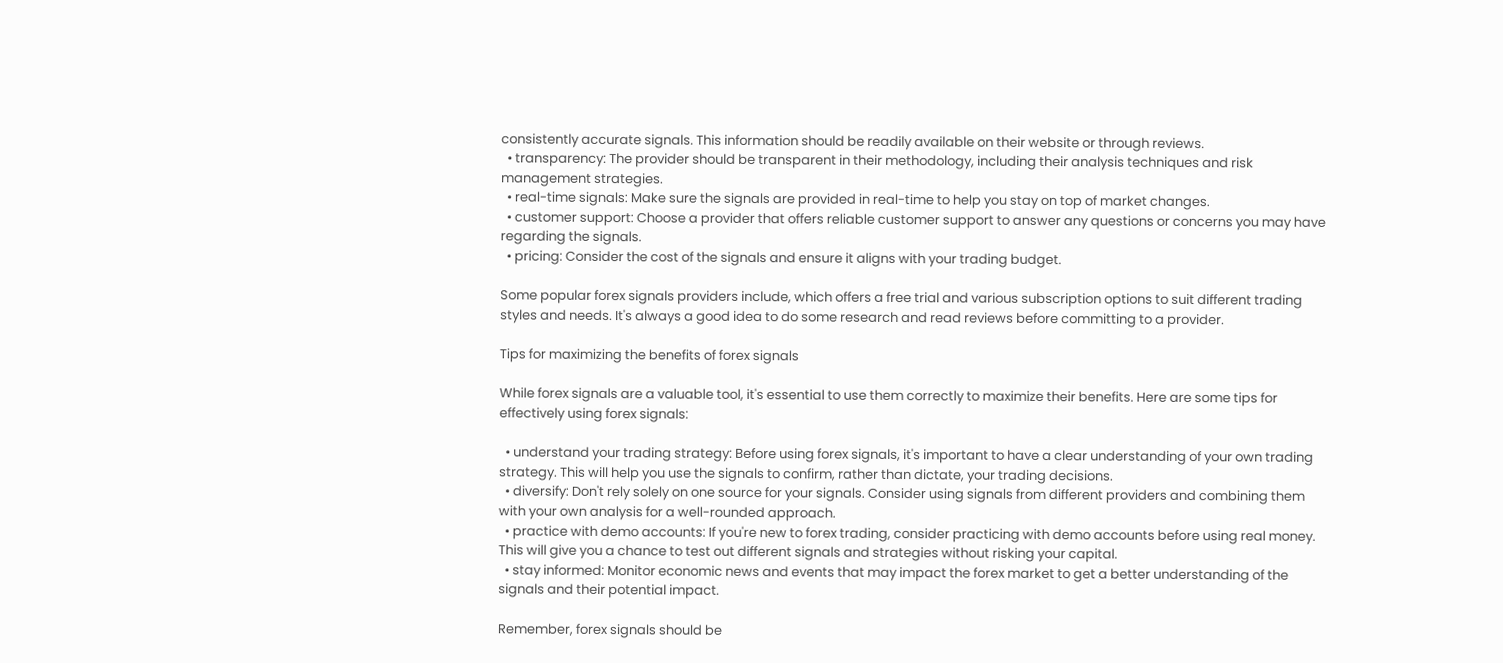consistently accurate signals. This information should be readily available on their website or through reviews.
  • transparency: The provider should be transparent in their methodology, including their analysis techniques and risk management strategies.
  • real-time signals: Make sure the signals are provided in real-time to help you stay on top of market changes.
  • customer support: Choose a provider that offers reliable customer support to answer any questions or concerns you may have regarding the signals.
  • pricing: Consider the cost of the signals and ensure it aligns with your trading budget.

Some popular forex signals providers include, which offers a free trial and various subscription options to suit different trading styles and needs. It's always a good idea to do some research and read reviews before committing to a provider.

Tips for maximizing the benefits of forex signals

While forex signals are a valuable tool, it's essential to use them correctly to maximize their benefits. Here are some tips for effectively using forex signals:

  • understand your trading strategy: Before using forex signals, it's important to have a clear understanding of your own trading strategy. This will help you use the signals to confirm, rather than dictate, your trading decisions.
  • diversify: Don't rely solely on one source for your signals. Consider using signals from different providers and combining them with your own analysis for a well-rounded approach.
  • practice with demo accounts: If you're new to forex trading, consider practicing with demo accounts before using real money. This will give you a chance to test out different signals and strategies without risking your capital.
  • stay informed: Monitor economic news and events that may impact the forex market to get a better understanding of the signals and their potential impact.

Remember, forex signals should be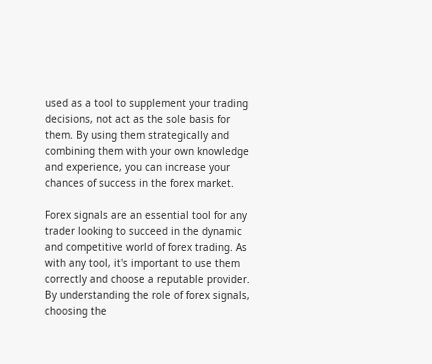used as a tool to supplement your trading decisions, not act as the sole basis for them. By using them strategically and combining them with your own knowledge and experience, you can increase your chances of success in the forex market.

Forex signals are an essential tool for any trader looking to succeed in the dynamic and competitive world of forex trading. As with any tool, it's important to use them correctly and choose a reputable provider. By understanding the role of forex signals, choosing the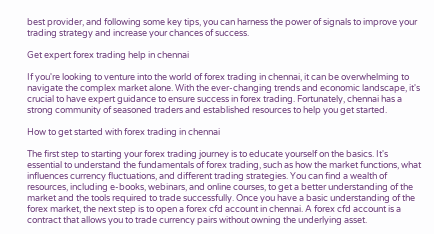best provider, and following some key tips, you can harness the power of signals to improve your trading strategy and increase your chances of success.

Get expert forex trading help in chennai

If you're looking to venture into the world of forex trading in chennai, it can be overwhelming to navigate the complex market alone. With the ever-changing trends and economic landscape, it's crucial to have expert guidance to ensure success in forex trading. Fortunately, chennai has a strong community of seasoned traders and established resources to help you get started.

How to get started with forex trading in chennai

The first step to starting your forex trading journey is to educate yourself on the basics. It's essential to understand the fundamentals of forex trading, such as how the market functions, what influences currency fluctuations, and different trading strategies. You can find a wealth of resources, including e-books, webinars, and online courses, to get a better understanding of the market and the tools required to trade successfully. Once you have a basic understanding of the forex market, the next step is to open a forex cfd account in chennai. A forex cfd account is a contract that allows you to trade currency pairs without owning the underlying asset.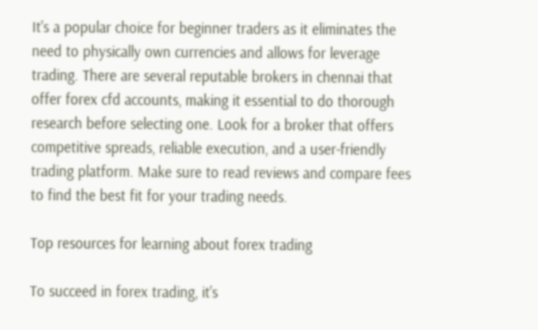It's a popular choice for beginner traders as it eliminates the need to physically own currencies and allows for leverage trading. There are several reputable brokers in chennai that offer forex cfd accounts, making it essential to do thorough research before selecting one. Look for a broker that offers competitive spreads, reliable execution, and a user-friendly trading platform. Make sure to read reviews and compare fees to find the best fit for your trading needs.

Top resources for learning about forex trading

To succeed in forex trading, it's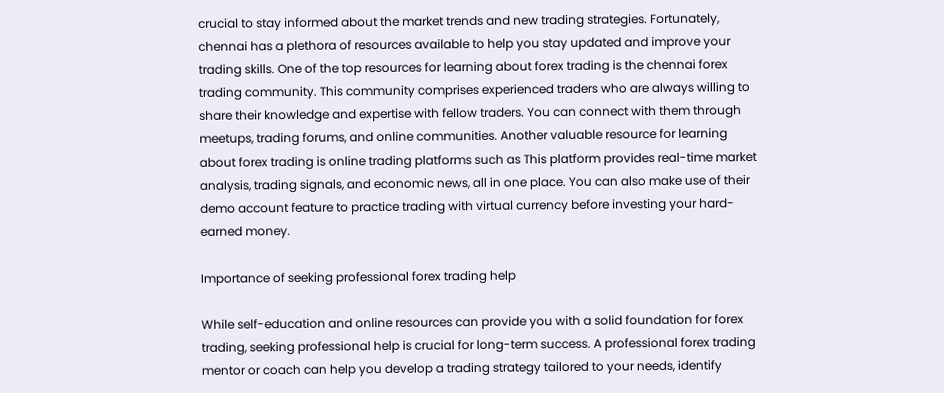crucial to stay informed about the market trends and new trading strategies. Fortunately, chennai has a plethora of resources available to help you stay updated and improve your trading skills. One of the top resources for learning about forex trading is the chennai forex trading community. This community comprises experienced traders who are always willing to share their knowledge and expertise with fellow traders. You can connect with them through meetups, trading forums, and online communities. Another valuable resource for learning about forex trading is online trading platforms such as This platform provides real-time market analysis, trading signals, and economic news, all in one place. You can also make use of their demo account feature to practice trading with virtual currency before investing your hard-earned money.

Importance of seeking professional forex trading help

While self-education and online resources can provide you with a solid foundation for forex trading, seeking professional help is crucial for long-term success. A professional forex trading mentor or coach can help you develop a trading strategy tailored to your needs, identify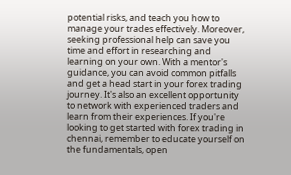potential risks, and teach you how to manage your trades effectively. Moreover, seeking professional help can save you time and effort in researching and learning on your own. With a mentor's guidance, you can avoid common pitfalls and get a head start in your forex trading journey. It's also an excellent opportunity to network with experienced traders and learn from their experiences. If you're looking to get started with forex trading in chennai, remember to educate yourself on the fundamentals, open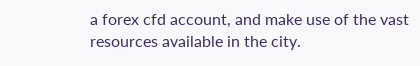a forex cfd account, and make use of the vast resources available in the city.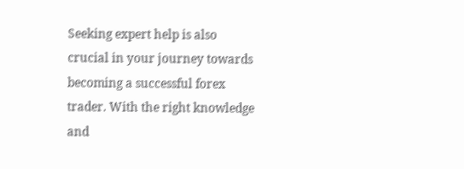Seeking expert help is also crucial in your journey towards becoming a successful forex trader. With the right knowledge and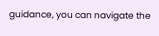guidance, you can navigate the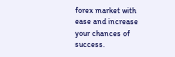forex market with ease and increase your chances of success.